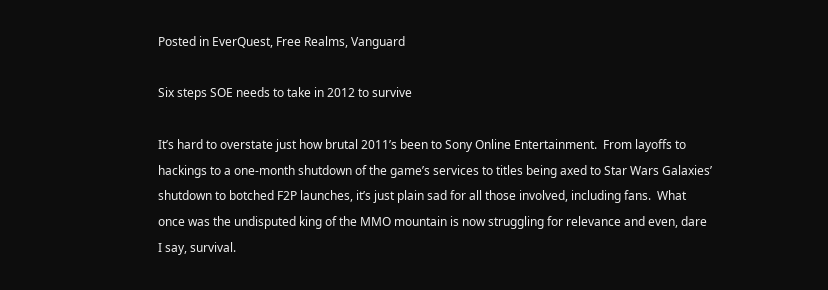Posted in EverQuest, Free Realms, Vanguard

Six steps SOE needs to take in 2012 to survive

It’s hard to overstate just how brutal 2011’s been to Sony Online Entertainment.  From layoffs to hackings to a one-month shutdown of the game’s services to titles being axed to Star Wars Galaxies’ shutdown to botched F2P launches, it’s just plain sad for all those involved, including fans.  What once was the undisputed king of the MMO mountain is now struggling for relevance and even, dare I say, survival.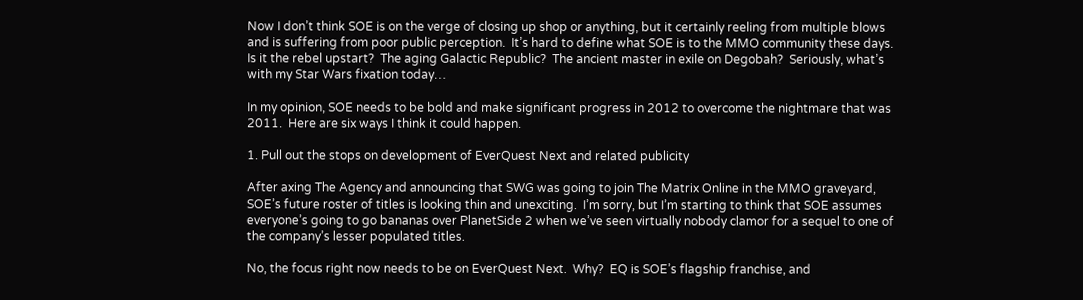Now I don’t think SOE is on the verge of closing up shop or anything, but it certainly reeling from multiple blows and is suffering from poor public perception.  It’s hard to define what SOE is to the MMO community these days.  Is it the rebel upstart?  The aging Galactic Republic?  The ancient master in exile on Degobah?  Seriously, what’s with my Star Wars fixation today…

In my opinion, SOE needs to be bold and make significant progress in 2012 to overcome the nightmare that was 2011.  Here are six ways I think it could happen.

1. Pull out the stops on development of EverQuest Next and related publicity

After axing The Agency and announcing that SWG was going to join The Matrix Online in the MMO graveyard, SOE’s future roster of titles is looking thin and unexciting.  I’m sorry, but I’m starting to think that SOE assumes everyone’s going to go bananas over PlanetSide 2 when we’ve seen virtually nobody clamor for a sequel to one of the company’s lesser populated titles.

No, the focus right now needs to be on EverQuest Next.  Why?  EQ is SOE’s flagship franchise, and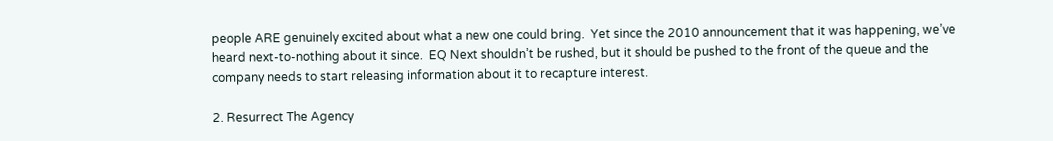people ARE genuinely excited about what a new one could bring.  Yet since the 2010 announcement that it was happening, we’ve heard next-to-nothing about it since.  EQ Next shouldn’t be rushed, but it should be pushed to the front of the queue and the company needs to start releasing information about it to recapture interest.

2. Resurrect The Agency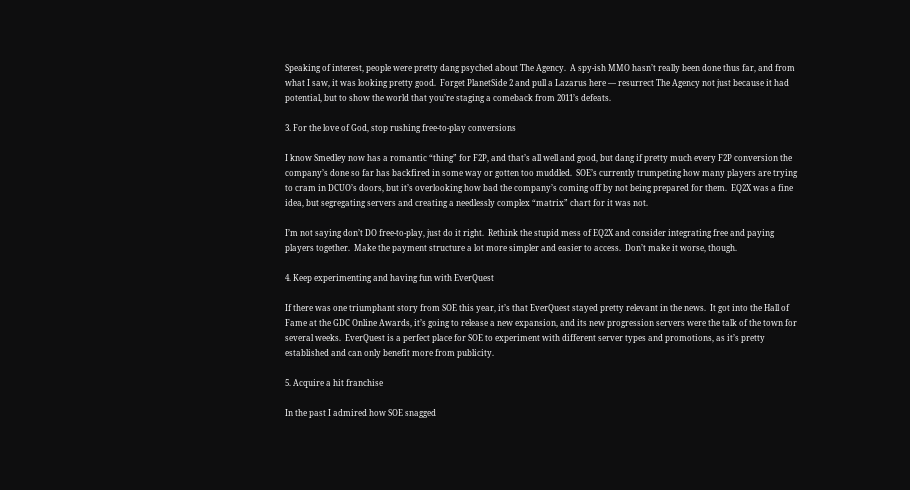Speaking of interest, people were pretty dang psyched about The Agency.  A spy-ish MMO hasn’t really been done thus far, and from what I saw, it was looking pretty good.  Forget PlanetSide 2 and pull a Lazarus here — resurrect The Agency not just because it had potential, but to show the world that you’re staging a comeback from 2011’s defeats.

3. For the love of God, stop rushing free-to-play conversions

I know Smedley now has a romantic “thing” for F2P, and that’s all well and good, but dang if pretty much every F2P conversion the company’s done so far has backfired in some way or gotten too muddled.  SOE’s currently trumpeting how many players are trying to cram in DCUO’s doors, but it’s overlooking how bad the company’s coming off by not being prepared for them.  EQ2X was a fine idea, but segregating servers and creating a needlessly complex “matrix” chart for it was not.

I’m not saying don’t DO free-to-play, just do it right.  Rethink the stupid mess of EQ2X and consider integrating free and paying players together.  Make the payment structure a lot more simpler and easier to access.  Don’t make it worse, though.

4. Keep experimenting and having fun with EverQuest

If there was one triumphant story from SOE this year, it’s that EverQuest stayed pretty relevant in the news.  It got into the Hall of Fame at the GDC Online Awards, it’s going to release a new expansion, and its new progression servers were the talk of the town for several weeks.  EverQuest is a perfect place for SOE to experiment with different server types and promotions, as it’s pretty established and can only benefit more from publicity.

5. Acquire a hit franchise

In the past I admired how SOE snagged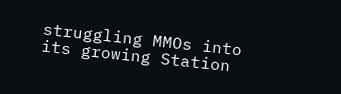struggling MMOs into its growing Station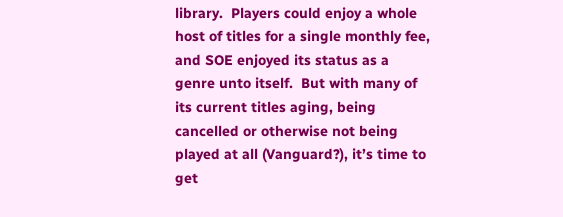library.  Players could enjoy a whole host of titles for a single monthly fee, and SOE enjoyed its status as a genre unto itself.  But with many of its current titles aging, being cancelled or otherwise not being played at all (Vanguard?), it’s time to get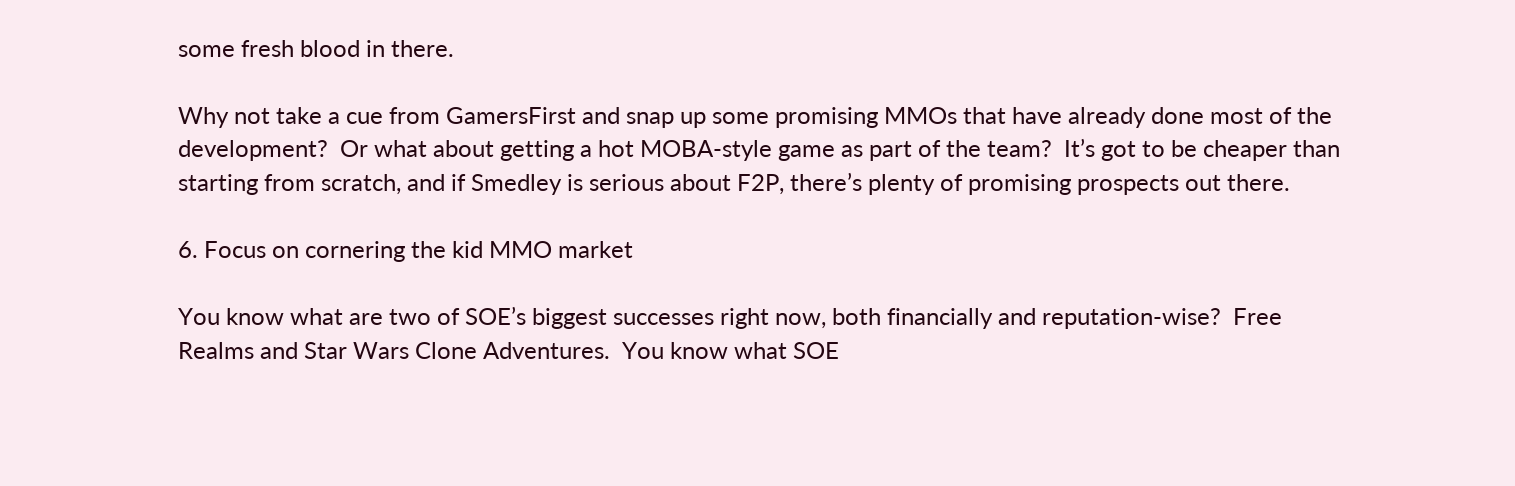some fresh blood in there.

Why not take a cue from GamersFirst and snap up some promising MMOs that have already done most of the development?  Or what about getting a hot MOBA-style game as part of the team?  It’s got to be cheaper than starting from scratch, and if Smedley is serious about F2P, there’s plenty of promising prospects out there.

6. Focus on cornering the kid MMO market

You know what are two of SOE’s biggest successes right now, both financially and reputation-wise?  Free Realms and Star Wars Clone Adventures.  You know what SOE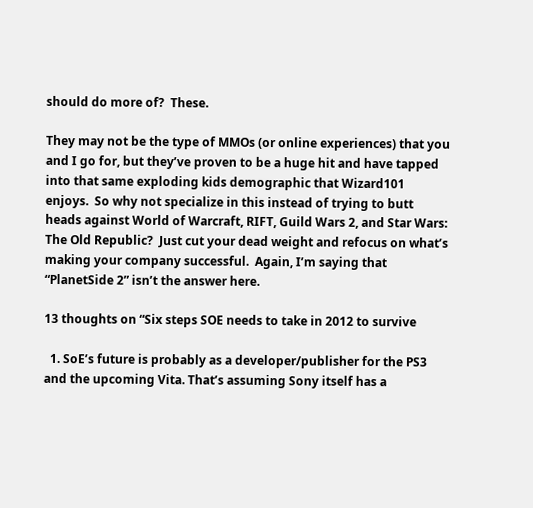should do more of?  These.

They may not be the type of MMOs (or online experiences) that you and I go for, but they’ve proven to be a huge hit and have tapped into that same exploding kids demographic that Wizard101 enjoys.  So why not specialize in this instead of trying to butt heads against World of Warcraft, RIFT, Guild Wars 2, and Star Wars: The Old Republic?  Just cut your dead weight and refocus on what’s making your company successful.  Again, I’m saying that “PlanetSide 2” isn’t the answer here.

13 thoughts on “Six steps SOE needs to take in 2012 to survive

  1. SoE’s future is probably as a developer/publisher for the PS3 and the upcoming Vita. That’s assuming Sony itself has a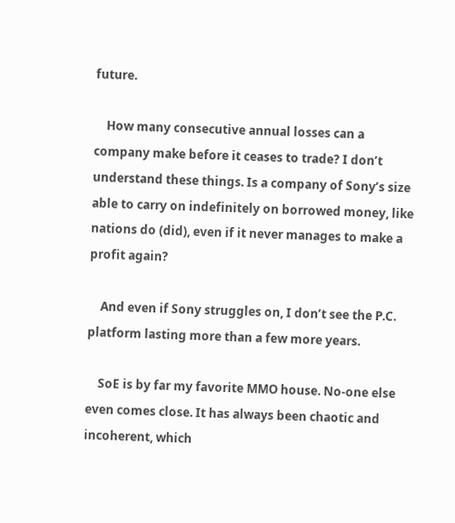future.

    How many consecutive annual losses can a company make before it ceases to trade? I don’t understand these things. Is a company of Sony’s size able to carry on indefinitely on borrowed money, like nations do (did), even if it never manages to make a profit again?

    And even if Sony struggles on, I don’t see the P.C. platform lasting more than a few more years.

    SoE is by far my favorite MMO house. No-one else even comes close. It has always been chaotic and incoherent, which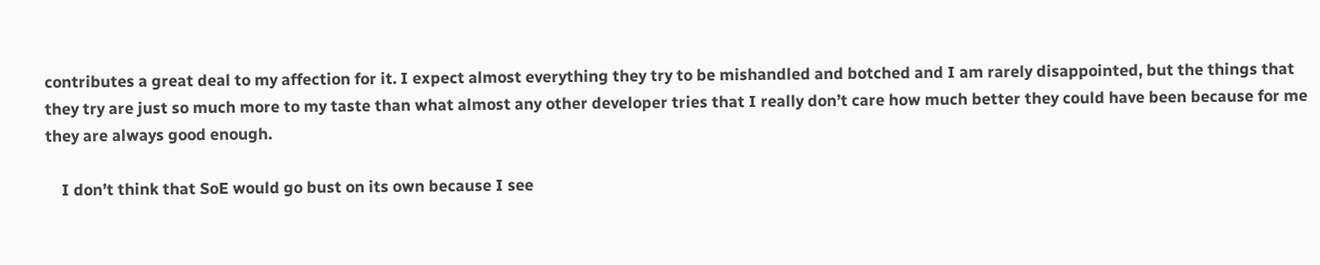contributes a great deal to my affection for it. I expect almost everything they try to be mishandled and botched and I am rarely disappointed, but the things that they try are just so much more to my taste than what almost any other developer tries that I really don’t care how much better they could have been because for me they are always good enough.

    I don’t think that SoE would go bust on its own because I see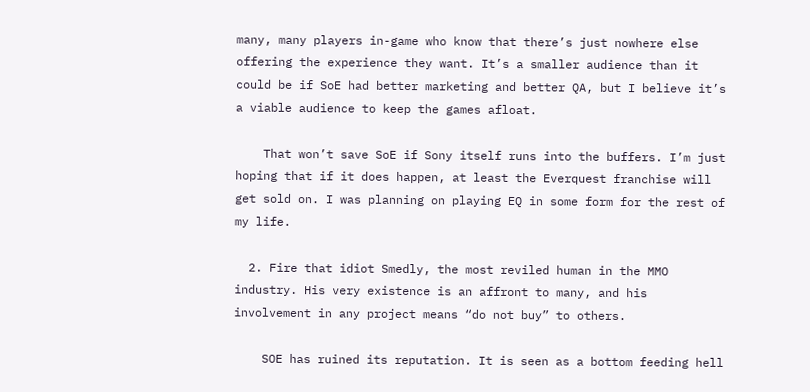many, many players in-game who know that there’s just nowhere else offering the experience they want. It’s a smaller audience than it could be if SoE had better marketing and better QA, but I believe it’s a viable audience to keep the games afloat.

    That won’t save SoE if Sony itself runs into the buffers. I’m just hoping that if it does happen, at least the Everquest franchise will get sold on. I was planning on playing EQ in some form for the rest of my life.

  2. Fire that idiot Smedly, the most reviled human in the MMO industry. His very existence is an affront to many, and his involvement in any project means “do not buy” to others.

    SOE has ruined its reputation. It is seen as a bottom feeding hell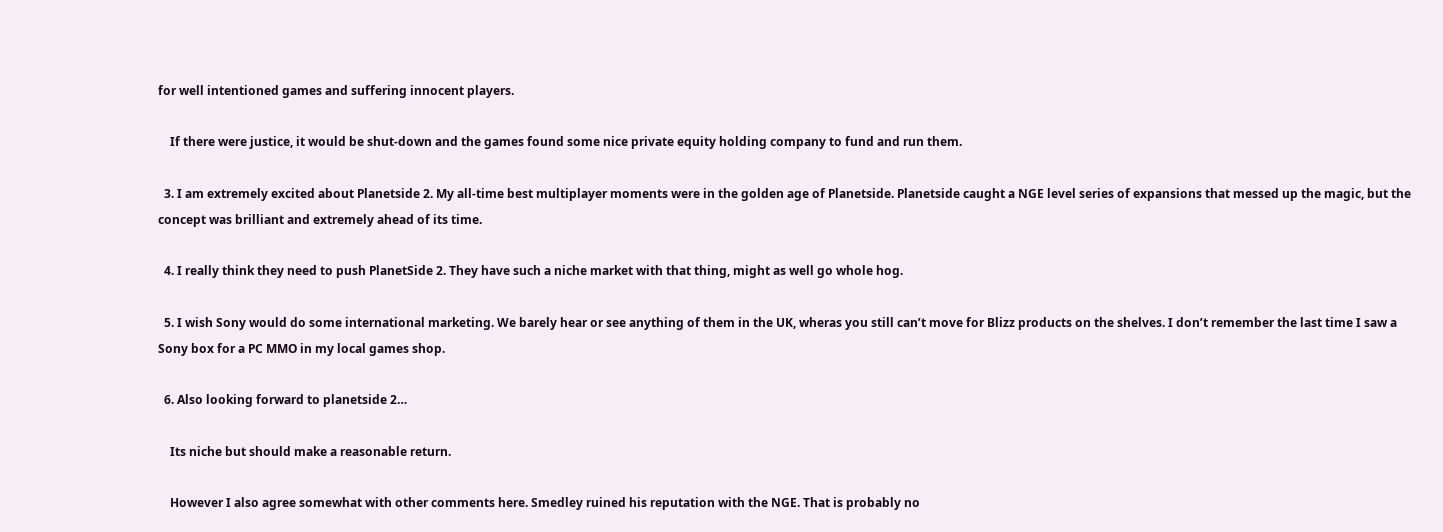for well intentioned games and suffering innocent players.

    If there were justice, it would be shut-down and the games found some nice private equity holding company to fund and run them.

  3. I am extremely excited about Planetside 2. My all-time best multiplayer moments were in the golden age of Planetside. Planetside caught a NGE level series of expansions that messed up the magic, but the concept was brilliant and extremely ahead of its time.

  4. I really think they need to push PlanetSide 2. They have such a niche market with that thing, might as well go whole hog.

  5. I wish Sony would do some international marketing. We barely hear or see anything of them in the UK, wheras you still can’t move for Blizz products on the shelves. I don’t remember the last time I saw a Sony box for a PC MMO in my local games shop.

  6. Also looking forward to planetside 2…

    Its niche but should make a reasonable return.

    However I also agree somewhat with other comments here. Smedley ruined his reputation with the NGE. That is probably no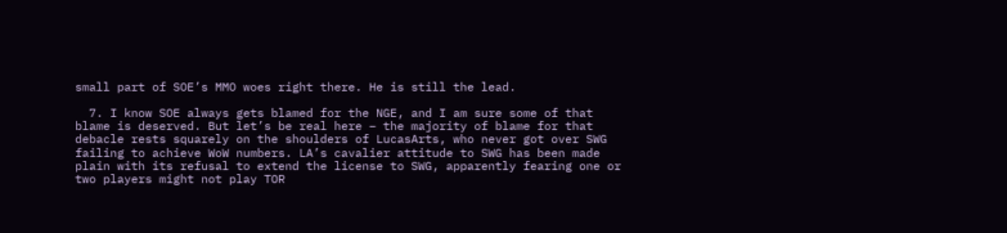small part of SOE’s MMO woes right there. He is still the lead.

  7. I know SOE always gets blamed for the NGE, and I am sure some of that blame is deserved. But let’s be real here – the majority of blame for that debacle rests squarely on the shoulders of LucasArts, who never got over SWG failing to achieve WoW numbers. LA’s cavalier attitude to SWG has been made plain with its refusal to extend the license to SWG, apparently fearing one or two players might not play TOR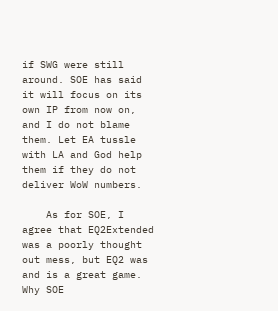if SWG were still around. SOE has said it will focus on its own IP from now on, and I do not blame them. Let EA tussle with LA and God help them if they do not deliver WoW numbers.

    As for SOE, I agree that EQ2Extended was a poorly thought out mess, but EQ2 was and is a great game. Why SOE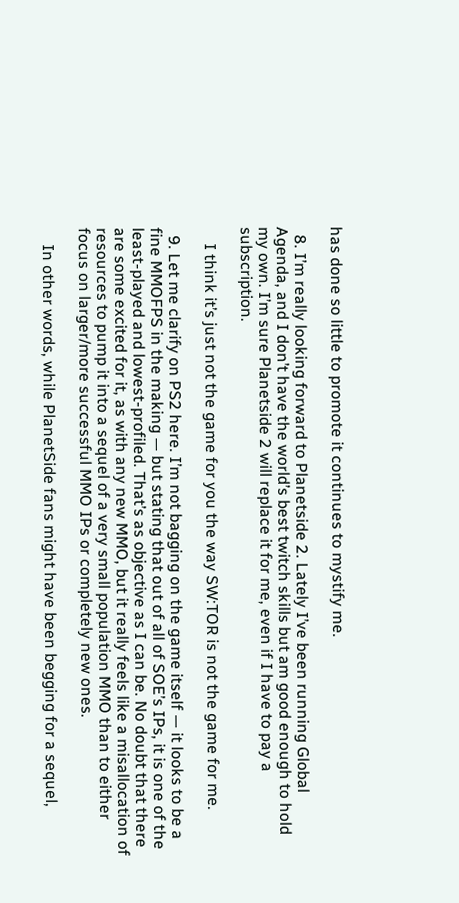has done so little to promote it continues to mystify me.

  8. I’m really looking forward to Planetside 2. Lately I’ve been running Global Agenda, and I don’t have the world’s best twitch skills but am good enough to hold my own. I’m sure Planetside 2 will replace it for me, even if I have to pay a subscription.

    I think it’s just not the game for you the way SW:TOR is not the game for me.

  9. Let me clarify on PS2 here. I’m not bagging on the game itself — it looks to be a fine MMOFPS in the making — but stating that out of all of SOE’s IPs, it is one of the least-played and lowest-profiled. That’s as objective as I can be. No doubt that there are some excited for it, as with any new MMO, but it really feels like a misallocation of resources to pump it into a sequel of a very small population MMO than to either focus on larger/more successful MMO IPs or completely new ones.

    In other words, while PlanetSide fans might have been begging for a sequel,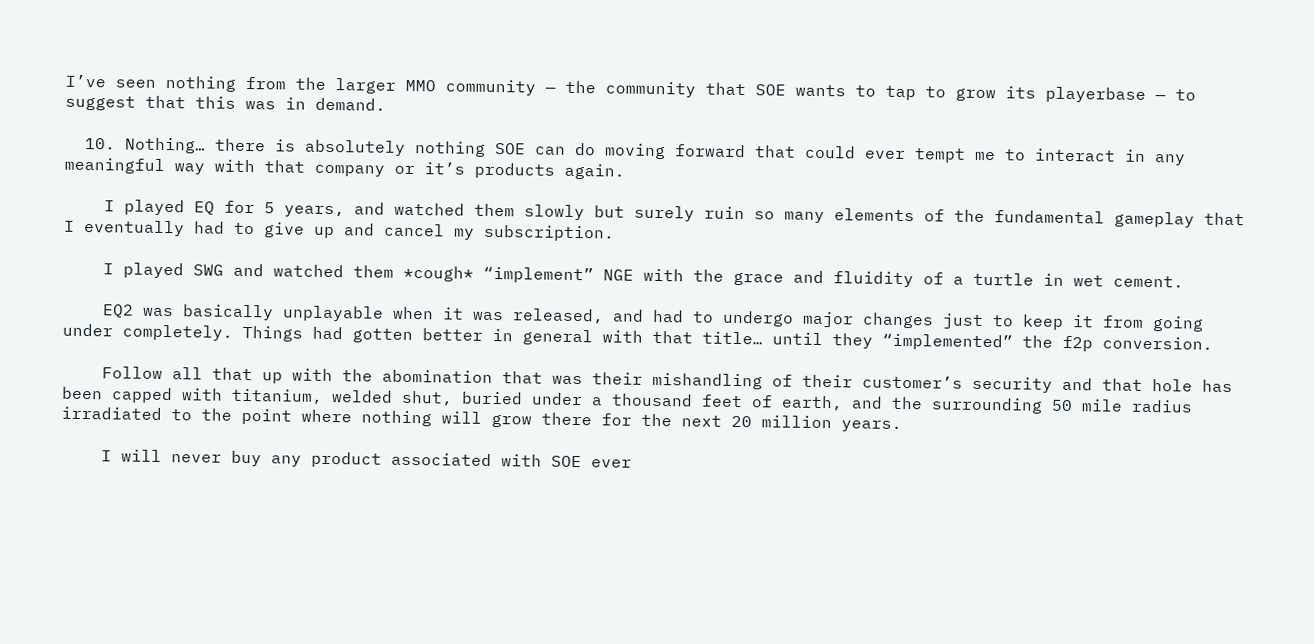I’ve seen nothing from the larger MMO community — the community that SOE wants to tap to grow its playerbase — to suggest that this was in demand.

  10. Nothing… there is absolutely nothing SOE can do moving forward that could ever tempt me to interact in any meaningful way with that company or it’s products again.

    I played EQ for 5 years, and watched them slowly but surely ruin so many elements of the fundamental gameplay that I eventually had to give up and cancel my subscription.

    I played SWG and watched them *cough* “implement” NGE with the grace and fluidity of a turtle in wet cement.

    EQ2 was basically unplayable when it was released, and had to undergo major changes just to keep it from going under completely. Things had gotten better in general with that title… until they “implemented” the f2p conversion.

    Follow all that up with the abomination that was their mishandling of their customer’s security and that hole has been capped with titanium, welded shut, buried under a thousand feet of earth, and the surrounding 50 mile radius irradiated to the point where nothing will grow there for the next 20 million years.

    I will never buy any product associated with SOE ever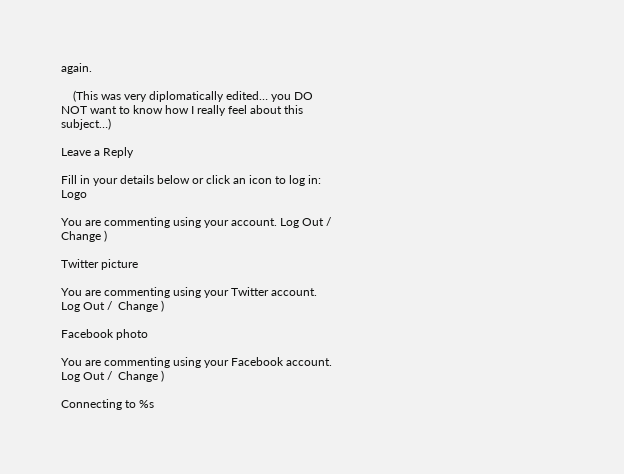again.

    (This was very diplomatically edited… you DO NOT want to know how I really feel about this subject…)

Leave a Reply

Fill in your details below or click an icon to log in: Logo

You are commenting using your account. Log Out /  Change )

Twitter picture

You are commenting using your Twitter account. Log Out /  Change )

Facebook photo

You are commenting using your Facebook account. Log Out /  Change )

Connecting to %s